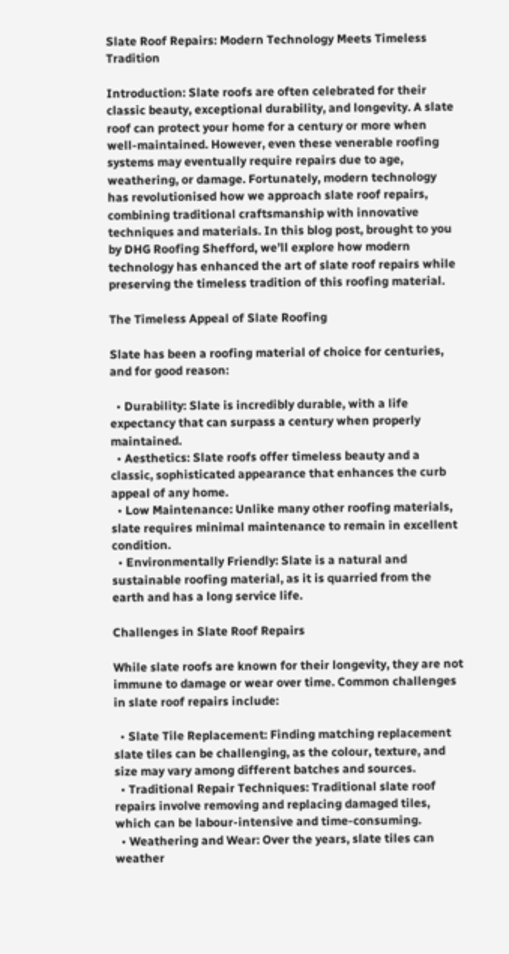Slate Roof Repairs: Modern Technology Meets Timeless Tradition

Introduction: Slate roofs are often celebrated for their classic beauty, exceptional durability, and longevity. A slate roof can protect your home for a century or more when well-maintained. However, even these venerable roofing systems may eventually require repairs due to age, weathering, or damage. Fortunately, modern technology has revolutionised how we approach slate roof repairs, combining traditional craftsmanship with innovative techniques and materials. In this blog post, brought to you by DHG Roofing Shefford, we’ll explore how modern technology has enhanced the art of slate roof repairs while preserving the timeless tradition of this roofing material.

The Timeless Appeal of Slate Roofing

Slate has been a roofing material of choice for centuries, and for good reason:

  • Durability: Slate is incredibly durable, with a life expectancy that can surpass a century when properly maintained.
  • Aesthetics: Slate roofs offer timeless beauty and a classic, sophisticated appearance that enhances the curb appeal of any home.
  • Low Maintenance: Unlike many other roofing materials, slate requires minimal maintenance to remain in excellent condition.
  • Environmentally Friendly: Slate is a natural and sustainable roofing material, as it is quarried from the earth and has a long service life.

Challenges in Slate Roof Repairs

While slate roofs are known for their longevity, they are not immune to damage or wear over time. Common challenges in slate roof repairs include:

  • Slate Tile Replacement: Finding matching replacement slate tiles can be challenging, as the colour, texture, and size may vary among different batches and sources.
  • Traditional Repair Techniques: Traditional slate roof repairs involve removing and replacing damaged tiles, which can be labour-intensive and time-consuming.
  • Weathering and Wear: Over the years, slate tiles can weather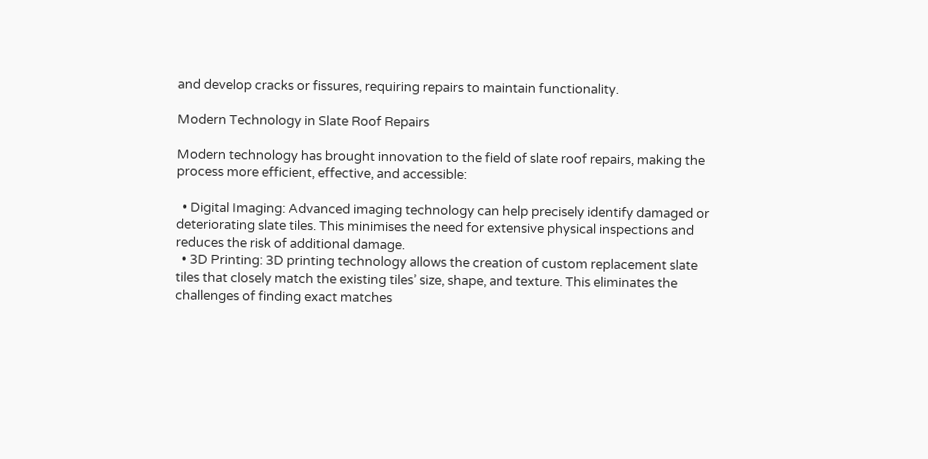and develop cracks or fissures, requiring repairs to maintain functionality.

Modern Technology in Slate Roof Repairs

Modern technology has brought innovation to the field of slate roof repairs, making the process more efficient, effective, and accessible:

  • Digital Imaging: Advanced imaging technology can help precisely identify damaged or deteriorating slate tiles. This minimises the need for extensive physical inspections and reduces the risk of additional damage.
  • 3D Printing: 3D printing technology allows the creation of custom replacement slate tiles that closely match the existing tiles’ size, shape, and texture. This eliminates the challenges of finding exact matches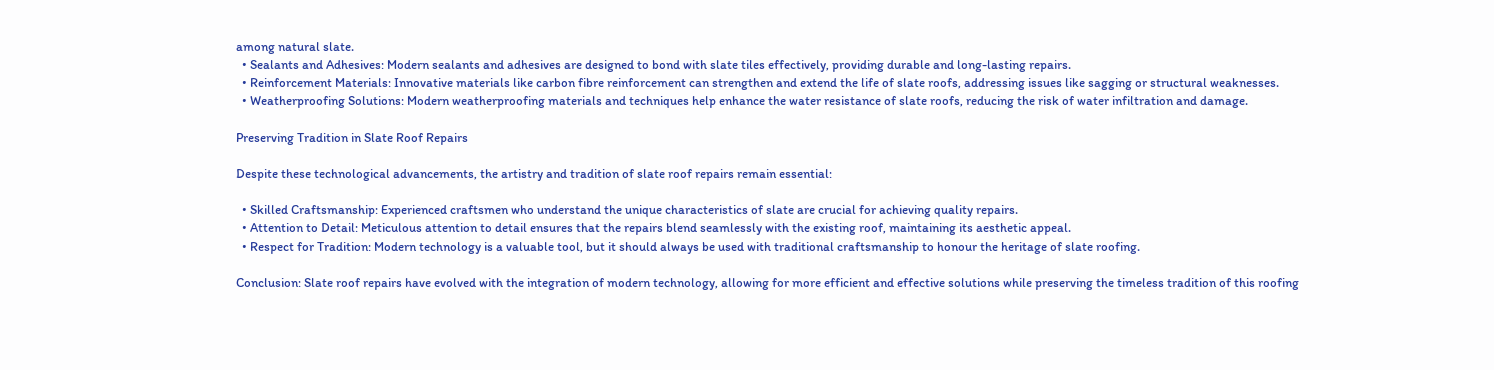among natural slate.
  • Sealants and Adhesives: Modern sealants and adhesives are designed to bond with slate tiles effectively, providing durable and long-lasting repairs.
  • Reinforcement Materials: Innovative materials like carbon fibre reinforcement can strengthen and extend the life of slate roofs, addressing issues like sagging or structural weaknesses.
  • Weatherproofing Solutions: Modern weatherproofing materials and techniques help enhance the water resistance of slate roofs, reducing the risk of water infiltration and damage.

Preserving Tradition in Slate Roof Repairs

Despite these technological advancements, the artistry and tradition of slate roof repairs remain essential:

  • Skilled Craftsmanship: Experienced craftsmen who understand the unique characteristics of slate are crucial for achieving quality repairs.
  • Attention to Detail: Meticulous attention to detail ensures that the repairs blend seamlessly with the existing roof, maintaining its aesthetic appeal.
  • Respect for Tradition: Modern technology is a valuable tool, but it should always be used with traditional craftsmanship to honour the heritage of slate roofing.

Conclusion: Slate roof repairs have evolved with the integration of modern technology, allowing for more efficient and effective solutions while preserving the timeless tradition of this roofing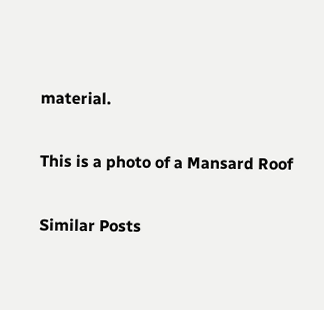material.

This is a photo of a Mansard Roof

Similar Posts